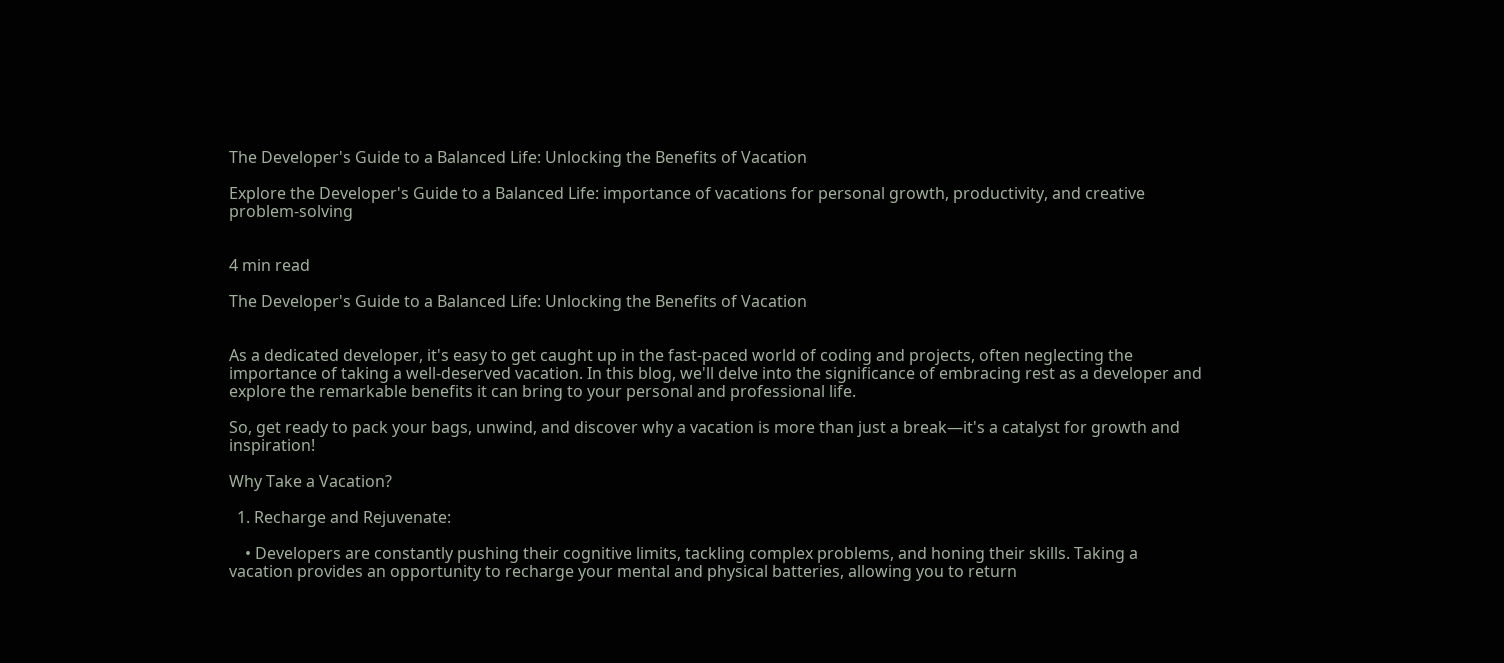The Developer's Guide to a Balanced Life: Unlocking the Benefits of Vacation

Explore the Developer's Guide to a Balanced Life: importance of vacations for personal growth, productivity, and creative problem-solving


4 min read

The Developer's Guide to a Balanced Life: Unlocking the Benefits of Vacation


As a dedicated developer, it's easy to get caught up in the fast-paced world of coding and projects, often neglecting the importance of taking a well-deserved vacation. In this blog, we'll delve into the significance of embracing rest as a developer and explore the remarkable benefits it can bring to your personal and professional life.

So, get ready to pack your bags, unwind, and discover why a vacation is more than just a break—it's a catalyst for growth and inspiration!

Why Take a Vacation?

  1. Recharge and Rejuvenate:

    • Developers are constantly pushing their cognitive limits, tackling complex problems, and honing their skills. Taking a vacation provides an opportunity to recharge your mental and physical batteries, allowing you to return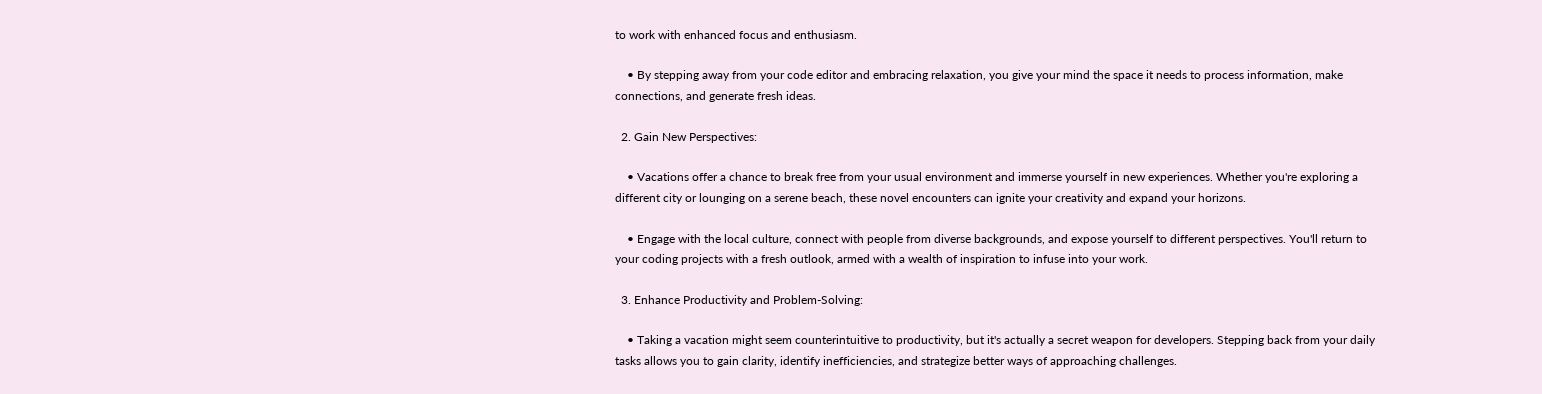to work with enhanced focus and enthusiasm.

    • By stepping away from your code editor and embracing relaxation, you give your mind the space it needs to process information, make connections, and generate fresh ideas.

  2. Gain New Perspectives:

    • Vacations offer a chance to break free from your usual environment and immerse yourself in new experiences. Whether you're exploring a different city or lounging on a serene beach, these novel encounters can ignite your creativity and expand your horizons.

    • Engage with the local culture, connect with people from diverse backgrounds, and expose yourself to different perspectives. You'll return to your coding projects with a fresh outlook, armed with a wealth of inspiration to infuse into your work.

  3. Enhance Productivity and Problem-Solving:

    • Taking a vacation might seem counterintuitive to productivity, but it's actually a secret weapon for developers. Stepping back from your daily tasks allows you to gain clarity, identify inefficiencies, and strategize better ways of approaching challenges.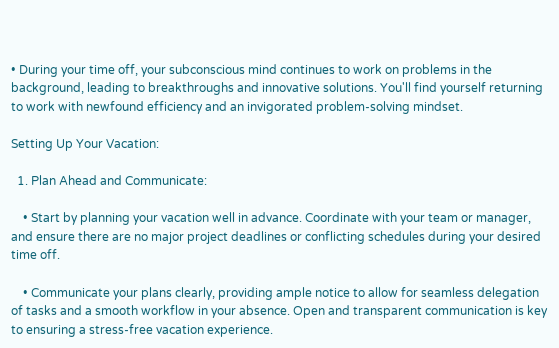• During your time off, your subconscious mind continues to work on problems in the background, leading to breakthroughs and innovative solutions. You'll find yourself returning to work with newfound efficiency and an invigorated problem-solving mindset.

Setting Up Your Vacation:

  1. Plan Ahead and Communicate:

    • Start by planning your vacation well in advance. Coordinate with your team or manager, and ensure there are no major project deadlines or conflicting schedules during your desired time off.

    • Communicate your plans clearly, providing ample notice to allow for seamless delegation of tasks and a smooth workflow in your absence. Open and transparent communication is key to ensuring a stress-free vacation experience.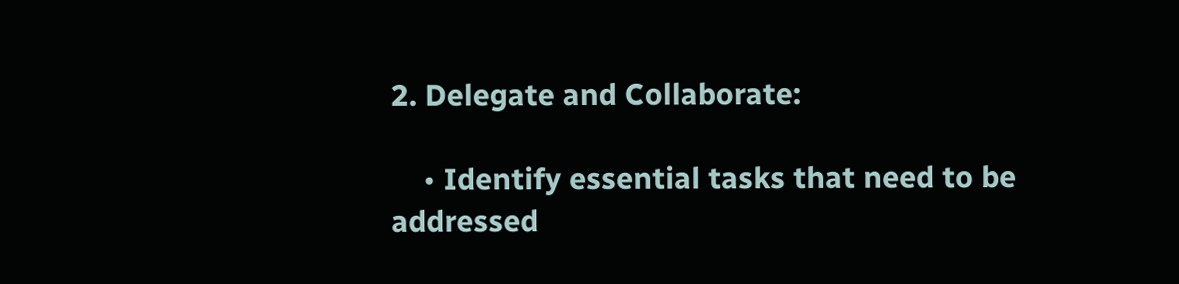2. Delegate and Collaborate:

    • Identify essential tasks that need to be addressed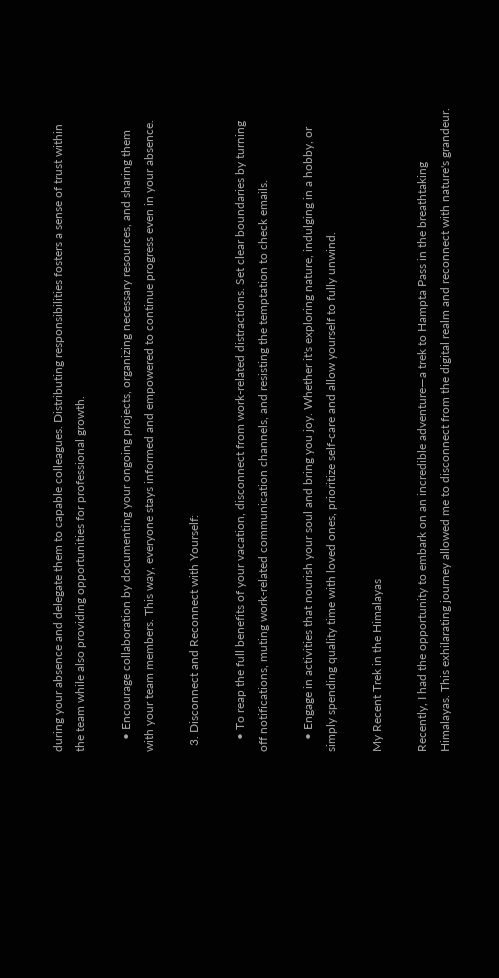during your absence and delegate them to capable colleagues. Distributing responsibilities fosters a sense of trust within the team while also providing opportunities for professional growth.

    • Encourage collaboration by documenting your ongoing projects, organizing necessary resources, and sharing them with your team members. This way, everyone stays informed and empowered to continue progress even in your absence.

  3. Disconnect and Reconnect with Yourself:

    • To reap the full benefits of your vacation, disconnect from work-related distractions. Set clear boundaries by turning off notifications, muting work-related communication channels, and resisting the temptation to check emails.

    • Engage in activities that nourish your soul and bring you joy. Whether it's exploring nature, indulging in a hobby, or simply spending quality time with loved ones, prioritize self-care and allow yourself to fully unwind.

My Recent Trek in the Himalayas

Recently, I had the opportunity to embark on an incredible adventure—a trek to Hampta Pass in the breathtaking Himalayas. This exhilarating journey allowed me to disconnect from the digital realm and reconnect with nature's grandeur.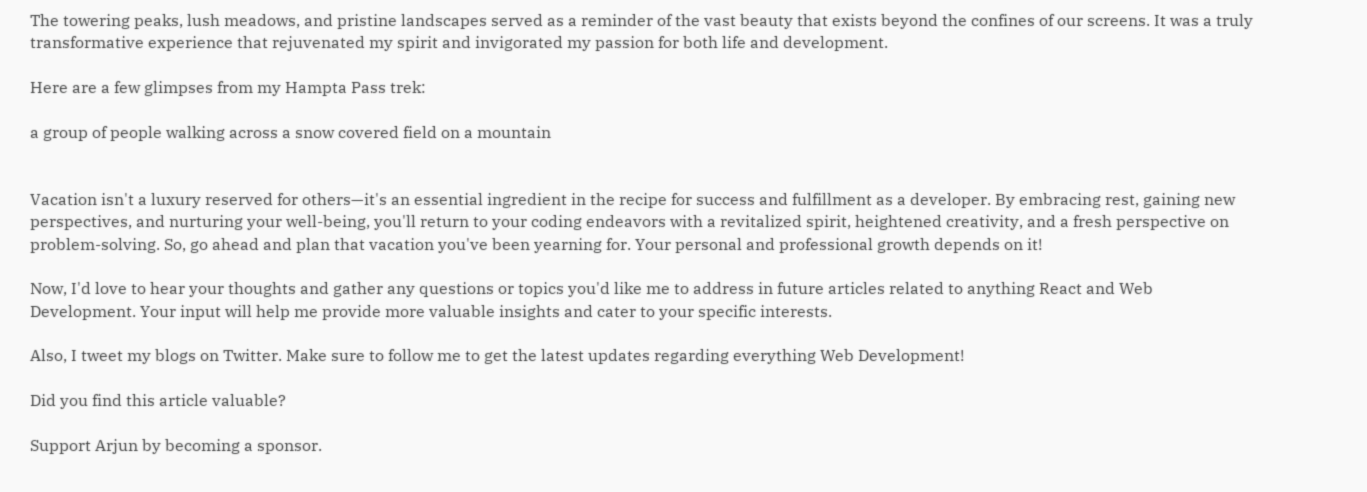The towering peaks, lush meadows, and pristine landscapes served as a reminder of the vast beauty that exists beyond the confines of our screens. It was a truly transformative experience that rejuvenated my spirit and invigorated my passion for both life and development.

Here are a few glimpses from my Hampta Pass trek:

a group of people walking across a snow covered field on a mountain


Vacation isn't a luxury reserved for others—it's an essential ingredient in the recipe for success and fulfillment as a developer. By embracing rest, gaining new perspectives, and nurturing your well-being, you'll return to your coding endeavors with a revitalized spirit, heightened creativity, and a fresh perspective on problem-solving. So, go ahead and plan that vacation you've been yearning for. Your personal and professional growth depends on it!

Now, I'd love to hear your thoughts and gather any questions or topics you'd like me to address in future articles related to anything React and Web Development. Your input will help me provide more valuable insights and cater to your specific interests.

Also, I tweet my blogs on Twitter. Make sure to follow me to get the latest updates regarding everything Web Development!

Did you find this article valuable?

Support Arjun by becoming a sponsor.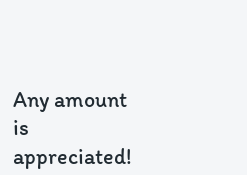Any amount is appreciated!